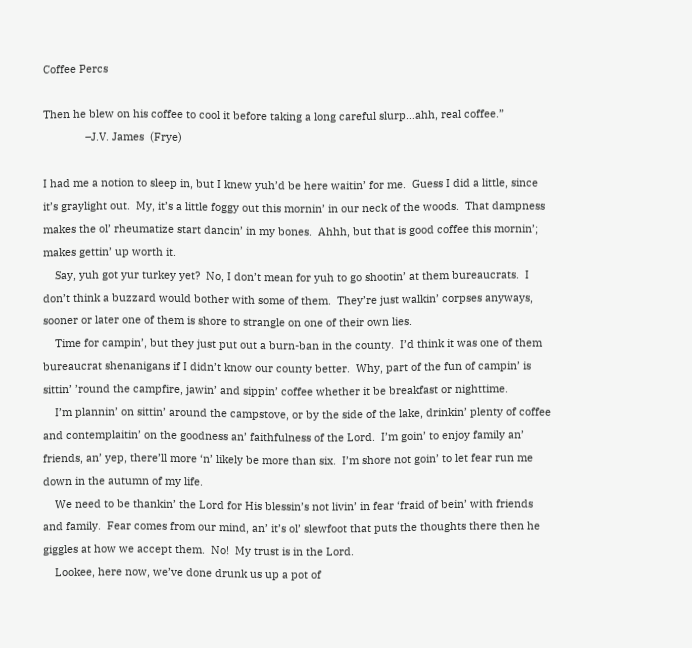Coffee Percs

Then he blew on his coffee to cool it before taking a long careful slurp…ahh, real coffee.”
              –J.V. James  (Frye)

I had me a notion to sleep in, but I knew yuh’d be here waitin’ for me.  Guess I did a little, since it’s graylight out.  My, it’s a little foggy out this mornin’ in our neck of the woods.  That dampness makes the ol’ rheumatize start dancin’ in my bones.  Ahhh, but that is good coffee this mornin’; makes gettin’ up worth it.
    Say, yuh got yur turkey yet?  No, I don’t mean for yuh to go shootin’ at them bureaucrats.  I don’t think a buzzard would bother with some of them.  They’re just walkin’ corpses anyways, sooner or later one of them is shore to strangle on one of their own lies.
    Time for campin’, but they just put out a burn-ban in the county.  I’d think it was one of them bureaucrat shenanigans if I didn’t know our county better.  Why, part of the fun of campin’ is sittin’ ’round the campfire, jawin’ and sippin’ coffee whether it be breakfast or nighttime.
    I’m plannin’ on sittin’ around the campstove, or by the side of the lake, drinkin’ plenty of coffee and contemplaitin’ on the goodness an’ faithfulness of the Lord.  I’m goin’ to enjoy family an’ friends, an’ yep, there’ll more ‘n’ likely be more than six.  I’m shore not goin’ to let fear run me down in the autumn of my life.
    We need to be thankin’ the Lord for His blessin’s not livin’ in fear ‘fraid of bein’ with friends and family.  Fear comes from our mind, an’ it’s ol’ slewfoot that puts the thoughts there then he giggles at how we accept them.  No!  My trust is in the Lord.
    Lookee, here now, we’ve done drunk us up a pot of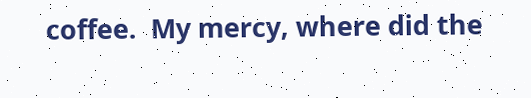coffee.  My mercy, where did the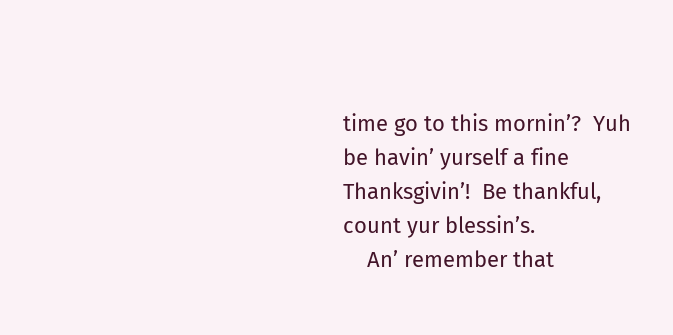time go to this mornin’?  Yuh be havin’ yurself a fine Thanksgivin’!  Be thankful, count yur blessin’s.
    An’ remember that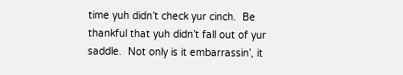time yuh didn’t check yur cinch.  Be thankful that yuh didn’t fall out of yur saddle.  Not only is it embarrassin’, it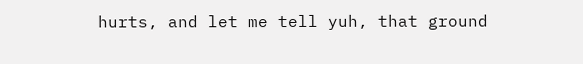hurts, and let me tell yuh, that ground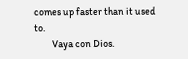comes up faster than it used to.
         Vaya con Dios.